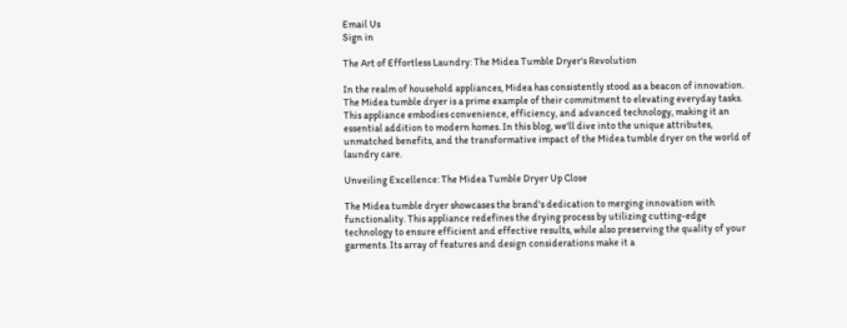Email Us
Sign in

The Art of Effortless Laundry: The Midea Tumble Dryer's Revolution

In the realm of household appliances, Midea has consistently stood as a beacon of innovation. The Midea tumble dryer is a prime example of their commitment to elevating everyday tasks. This appliance embodies convenience, efficiency, and advanced technology, making it an essential addition to modern homes. In this blog, we'll dive into the unique attributes, unmatched benefits, and the transformative impact of the Midea tumble dryer on the world of laundry care.

Unveiling Excellence: The Midea Tumble Dryer Up Close

The Midea tumble dryer showcases the brand's dedication to merging innovation with functionality. This appliance redefines the drying process by utilizing cutting-edge technology to ensure efficient and effective results, while also preserving the quality of your garments. Its array of features and design considerations make it a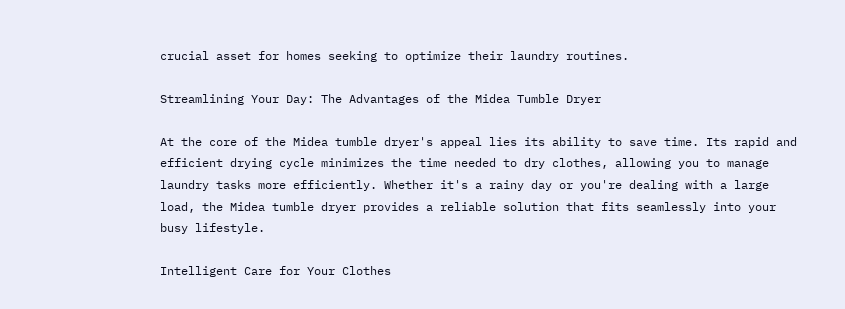crucial asset for homes seeking to optimize their laundry routines.

Streamlining Your Day: The Advantages of the Midea Tumble Dryer

At the core of the Midea tumble dryer's appeal lies its ability to save time. Its rapid and efficient drying cycle minimizes the time needed to dry clothes, allowing you to manage laundry tasks more efficiently. Whether it's a rainy day or you're dealing with a large load, the Midea tumble dryer provides a reliable solution that fits seamlessly into your busy lifestyle.

Intelligent Care for Your Clothes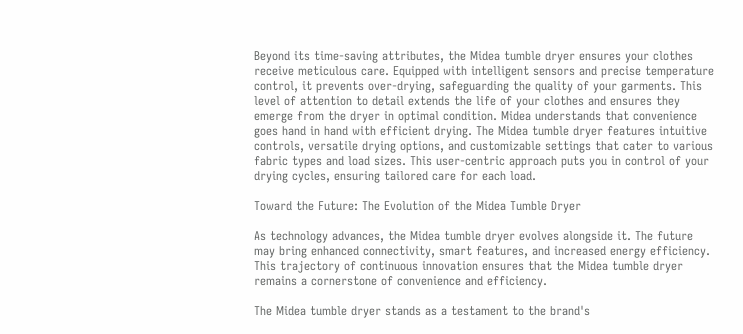Beyond its time-saving attributes, the Midea tumble dryer ensures your clothes receive meticulous care. Equipped with intelligent sensors and precise temperature control, it prevents over-drying, safeguarding the quality of your garments. This level of attention to detail extends the life of your clothes and ensures they emerge from the dryer in optimal condition. Midea understands that convenience goes hand in hand with efficient drying. The Midea tumble dryer features intuitive controls, versatile drying options, and customizable settings that cater to various fabric types and load sizes. This user-centric approach puts you in control of your drying cycles, ensuring tailored care for each load.

Toward the Future: The Evolution of the Midea Tumble Dryer

As technology advances, the Midea tumble dryer evolves alongside it. The future may bring enhanced connectivity, smart features, and increased energy efficiency. This trajectory of continuous innovation ensures that the Midea tumble dryer remains a cornerstone of convenience and efficiency.

The Midea tumble dryer stands as a testament to the brand's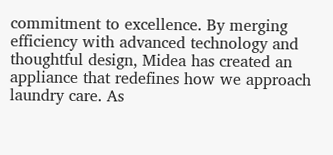commitment to excellence. By merging efficiency with advanced technology and thoughtful design, Midea has created an appliance that redefines how we approach laundry care. As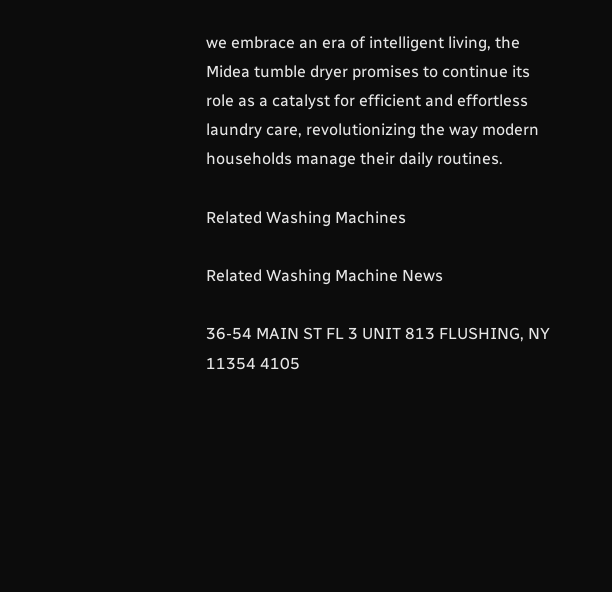we embrace an era of intelligent living, the Midea tumble dryer promises to continue its role as a catalyst for efficient and effortless laundry care, revolutionizing the way modern households manage their daily routines.

Related Washing Machines

Related Washing Machine News

36-54 MAIN ST FL 3 UNIT 813 FLUSHING, NY 11354 4105